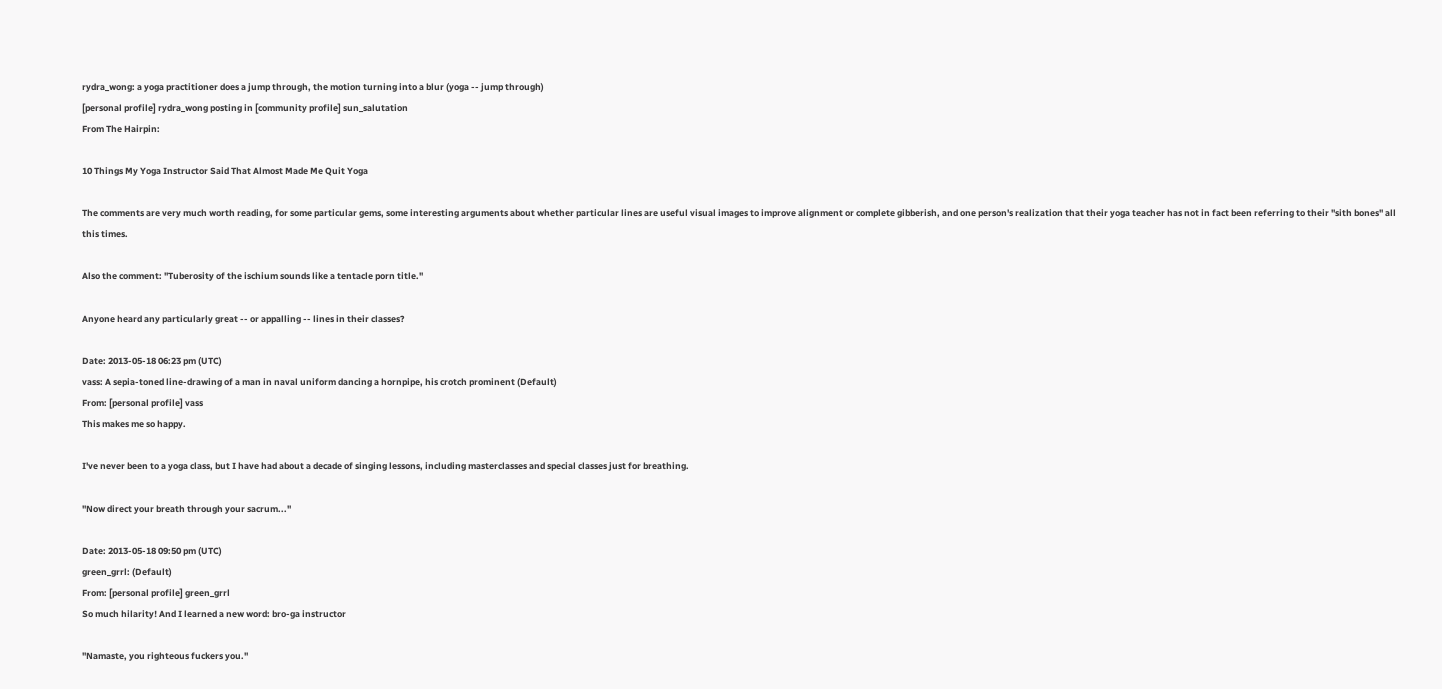rydra_wong: a yoga practitioner does a jump through, the motion turning into a blur (yoga -- jump through)
[personal profile] rydra_wong posting in [community profile] sun_salutation
From The Hairpin:

10 Things My Yoga Instructor Said That Almost Made Me Quit Yoga

The comments are very much worth reading, for some particular gems, some interesting arguments about whether particular lines are useful visual images to improve alignment or complete gibberish, and one person's realization that their yoga teacher has not in fact been referring to their "sith bones" all this times.

Also the comment: "Tuberosity of the ischium sounds like a tentacle porn title."

Anyone heard any particularly great -- or appalling -- lines in their classes?

Date: 2013-05-18 06:23 pm (UTC)
vass: A sepia-toned line-drawing of a man in naval uniform dancing a hornpipe, his crotch prominent (Default)
From: [personal profile] vass
This makes me so happy.

I've never been to a yoga class, but I have had about a decade of singing lessons, including masterclasses and special classes just for breathing.

"Now direct your breath through your sacrum..."

Date: 2013-05-18 09:50 pm (UTC)
green_grrl: (Default)
From: [personal profile] green_grrl
So much hilarity! And I learned a new word: bro-ga instructor

"Namaste, you righteous fuckers you."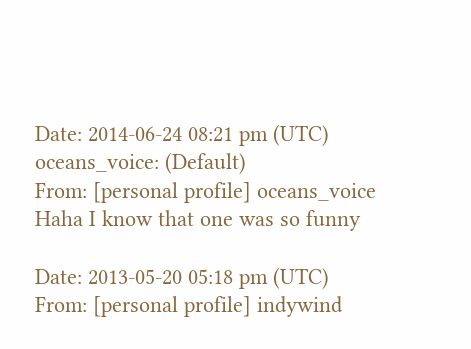Date: 2014-06-24 08:21 pm (UTC)
oceans_voice: (Default)
From: [personal profile] oceans_voice
Haha I know that one was so funny

Date: 2013-05-20 05:18 pm (UTC)
From: [personal profile] indywind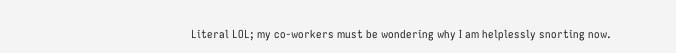Literal LOL; my co-workers must be wondering why I am helplessly snorting now.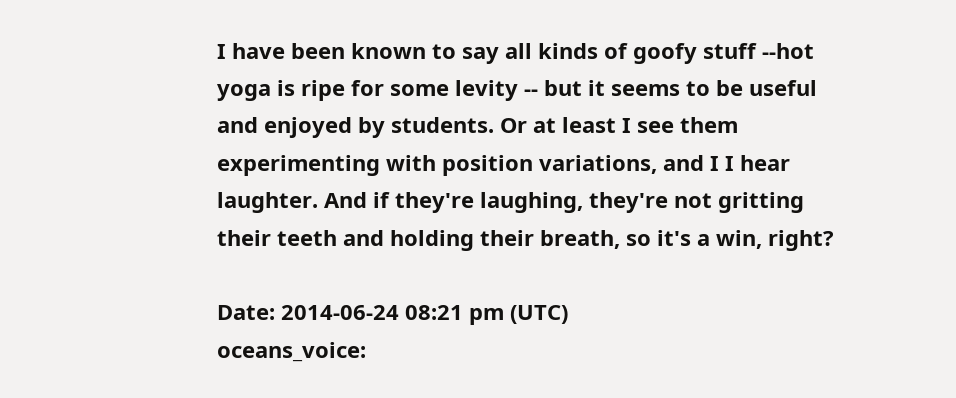I have been known to say all kinds of goofy stuff --hot yoga is ripe for some levity -- but it seems to be useful and enjoyed by students. Or at least I see them experimenting with position variations, and I I hear laughter. And if they're laughing, they're not gritting their teeth and holding their breath, so it's a win, right?

Date: 2014-06-24 08:21 pm (UTC)
oceans_voice: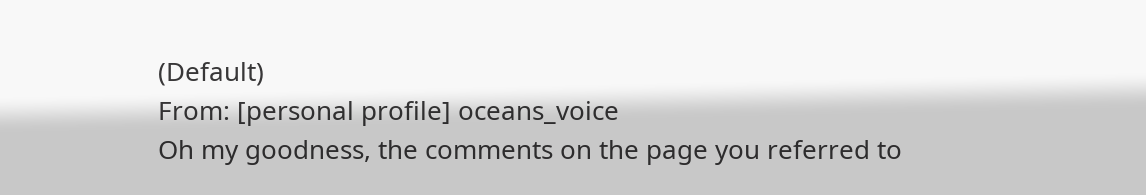(Default)
From: [personal profile] oceans_voice
Oh my goodness, the comments on the page you referred to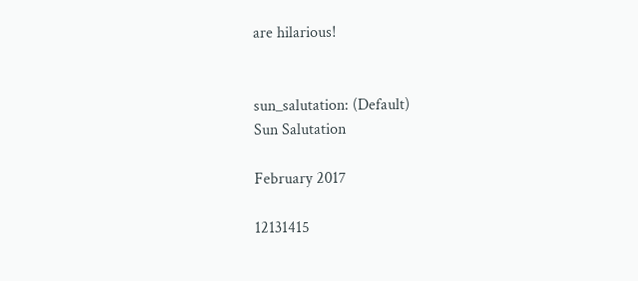are hilarious!


sun_salutation: (Default)
Sun Salutation

February 2017

12131415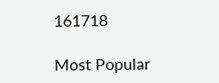161718

Most Popular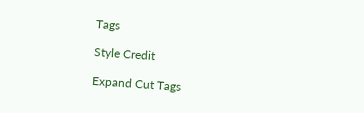Tags

Style Credit

Expand Cut Tags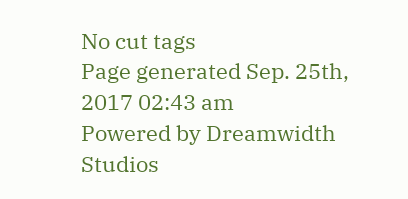No cut tags
Page generated Sep. 25th, 2017 02:43 am
Powered by Dreamwidth Studios